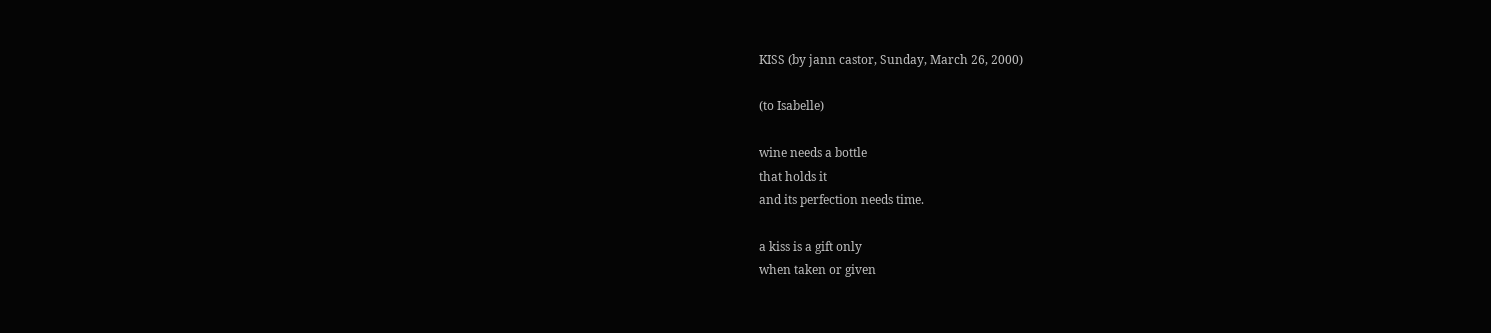KISS (by jann castor, Sunday, March 26, 2000)

(to Isabelle)

wine needs a bottle
that holds it
and its perfection needs time.

a kiss is a gift only
when taken or given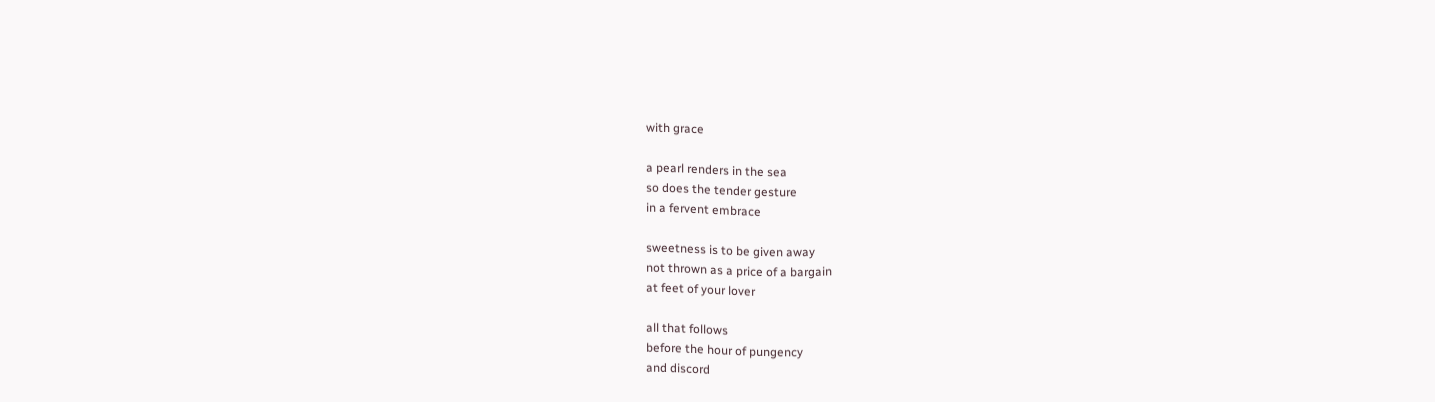with grace

a pearl renders in the sea
so does the tender gesture
in a fervent embrace

sweetness is to be given away
not thrown as a price of a bargain
at feet of your lover

all that follows
before the hour of pungency
and discord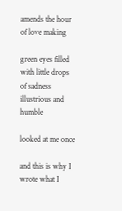amends the hour of love making

green eyes filled
with little drops of sadness
illustrious and humble

looked at me once

and this is why I wrote what I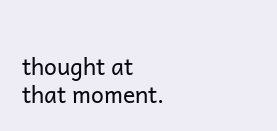thought at that moment.